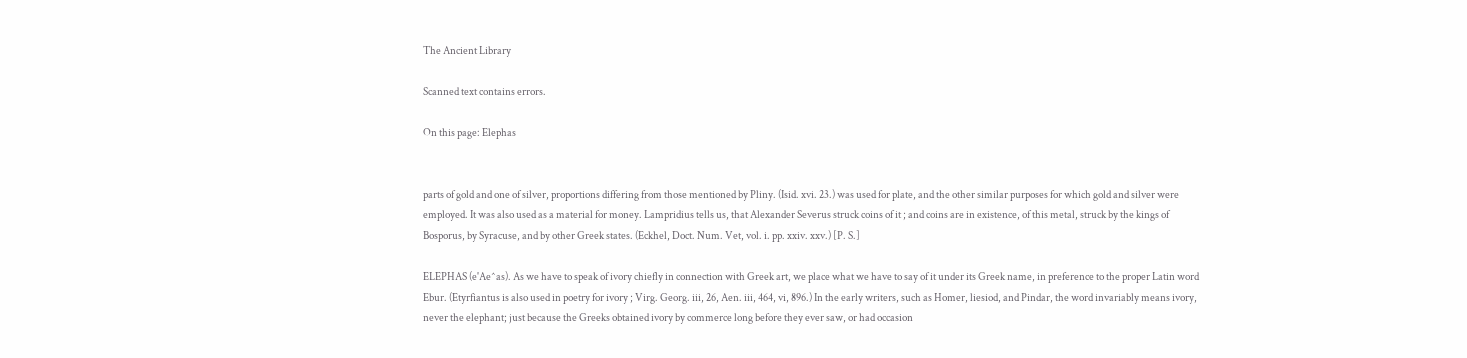The Ancient Library

Scanned text contains errors.

On this page: Elephas


parts of gold and one of silver, proportions differing from those mentioned by Pliny. (Isid. xvi. 23.) was used for plate, and the other similar purposes for which gold and silver were employed. It was also used as a material for money. Lampridius tells us, that Alexander Severus struck coins of it ; and coins are in existence, of this metal, struck by the kings of Bosporus, by Syracuse, and by other Greek states. (Eckhel, Doct. Num. Vet, vol. i. pp. xxiv. xxv.) [P. S.]

ELEPHAS (e'Ae^as). As we have to speak of ivory chiefly in connection with Greek art, we place what we have to say of it under its Greek name, in preference to the proper Latin word Ebur. (Etyrfiantus is also used in poetry for ivory ; Virg. Georg. iii, 26, Aen. iii, 464, vi, 896.) In the early writers, such as Homer, liesiod, and Pindar, the word invariably means ivory, never the elephant; just because the Greeks obtained ivory by commerce long before they ever saw, or had occasion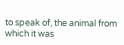to speak of, the animal from which it was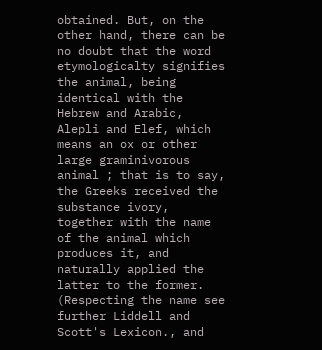obtained. But, on the other hand, there can be no doubt that the word etymologicalty signifies the animal, being identical with the Hebrew and Arabic, Alepli and Elef, which means an ox or other large graminivorous animal ; that is to say, the Greeks received the substance ivory, together with the name of the animal which produces it, and naturally applied the latter to the former. (Respecting the name see further Liddell and Scott's Lexicon., and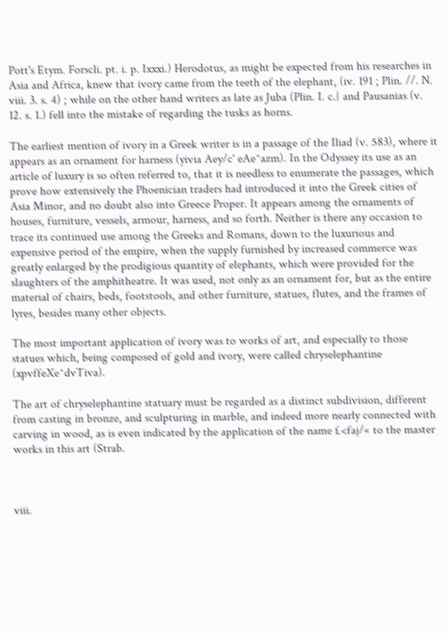Pott's Etym. Forscli. pt. i. p. Ixxxi.) Herodotus, as might be expected from his researches in Asia and Africa, knew that ivory came from the teeth of the elephant, (iv. 191 ; Plin. //. N. viii. 3. s. 4) ; while on the other hand writers as late as Juba (Plin. I. c.} and Pausanias (v. 12. s. 1.) fell into the mistake of regarding the tusks as horns.

The earliest mention of ivory in a Greek writer is in a passage of the Iliad (v. 583), where it appears as an ornament for harness (yivia Aey/c' eAe^azm). In the Odyssey its use as an article of luxury is so often referred to, that it is needless to enumerate the passages, which prove how extensively the Phoenician traders had introduced it into the Greek cities of Asia Minor, and no doubt also into Greece Proper. It appears among the ornaments of houses, furniture, vessels, armour, harness, and so forth. Neither is there any occasion to trace its continued use among the Greeks and Romans, down to the luxurious and expensive period of the empire, when the supply furnished by increased commerce was greatly enlarged by the prodigious quantity of elephants, which were provided for the slaughters of the amphitheatre. It was used, not only as an ornament for, but as the entire material of chairs, beds, footstools, and other furniture, statues, flutes, and the frames of lyres, besides many other objects.

The most important application of ivory was to works of art, and especially to those statues which, being composed of gold and ivory, were called chryselephantine (xpvffeXe^dvTiva).

The art of chryselephantine statuary must be regarded as a distinct subdivision, different from casting in bronze, and sculpturing in marble, and indeed more nearly connected with carving in wood, as is even indicated by the application of the name £<faj/« to the master works in this art (Strab.



viii.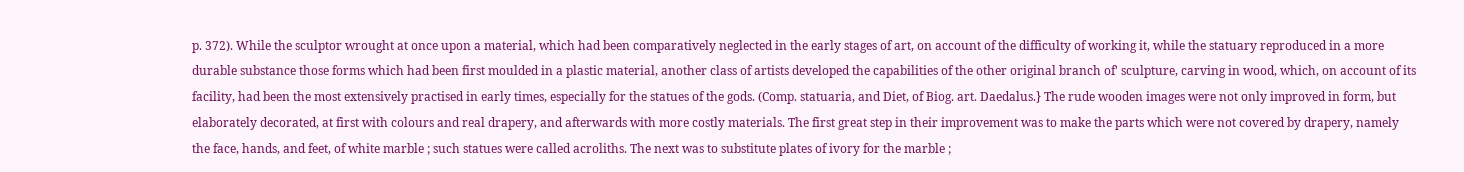p. 372). While the sculptor wrought at once upon a material, which had been comparatively neglected in the early stages of art, on account of the difficulty of working it, while the statuary reproduced in a more durable substance those forms which had been first moulded in a plastic material, another class of artists developed the capabilities of the other original branch of' sculpture, carving in wood, which, on account of its facility, had been the most extensively practised in early times, especially for the statues of the gods. (Comp. statuaria, and Diet, of Biog. art. Daedalus.} The rude wooden images were not only improved in form, but elaborately decorated, at first with colours and real drapery, and afterwards with more costly materials. The first great step in their improvement was to make the parts which were not covered by drapery, namely the face, hands, and feet, of white marble ; such statues were called acroliths. The next was to substitute plates of ivory for the marble ;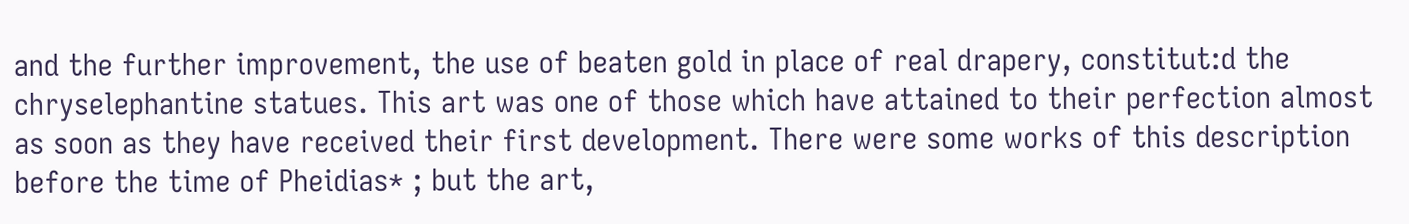and the further improvement, the use of beaten gold in place of real drapery, constitut:d the chryselephantine statues. This art was one of those which have attained to their perfection almost as soon as they have received their first development. There were some works of this description before the time of Pheidias* ; but the art,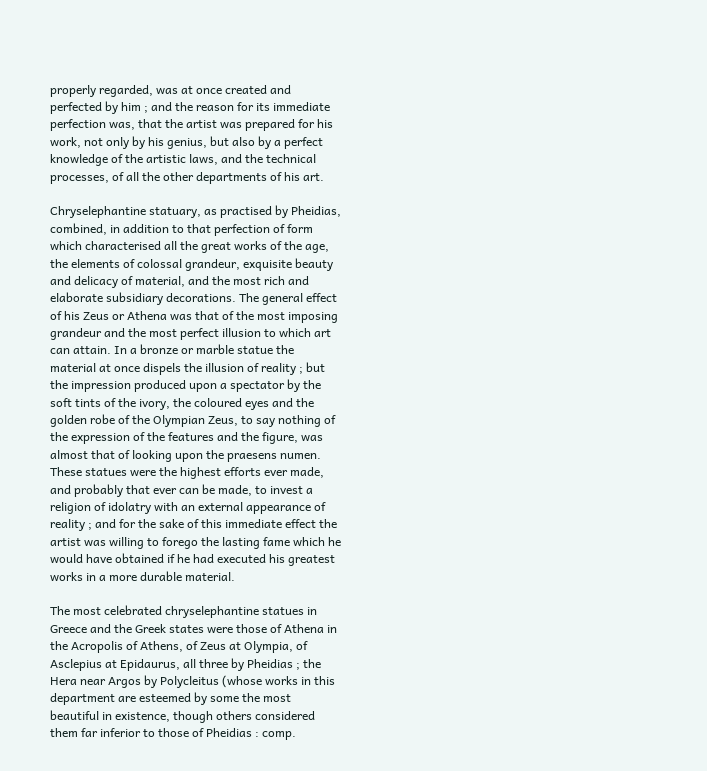properly regarded, was at once created and perfected by him ; and the reason for its immediate perfection was, that the artist was prepared for his work, not only by his genius, but also by a perfect knowledge of the artistic laws, and the technical processes, of all the other departments of his art.

Chryselephantine statuary, as practised by Pheidias, combined, in addition to that perfection of form which characterised all the great works of the age, the elements of colossal grandeur, exquisite beauty and delicacy of material, and the most rich and elaborate subsidiary decorations. The general effect of his Zeus or Athena was that of the most imposing grandeur and the most perfect illusion to which art can attain. In a bronze or marble statue the material at once dispels the illusion of reality ; but the impression produced upon a spectator by the soft tints of the ivory, the coloured eyes and the golden robe of the Olympian Zeus, to say nothing of the expression of the features and the figure, was almost that of looking upon the praesens numen. These statues were the highest efforts ever made, and probably that ever can be made, to invest a religion of idolatry with an external appearance of reality ; and for the sake of this immediate effect the artist was willing to forego the lasting fame which he would have obtained if he had executed his greatest works in a more durable material.

The most celebrated chryselephantine statues in Greece and the Greek states were those of Athena in the Acropolis of Athens, of Zeus at Olympia, of Asclepius at Epidaurus, all three by Pheidias ; the Hera near Argos by Polycleitus (whose works in this department are esteemed by some the most beautiful in existence, though others considered them far inferior to those of Pheidias : comp.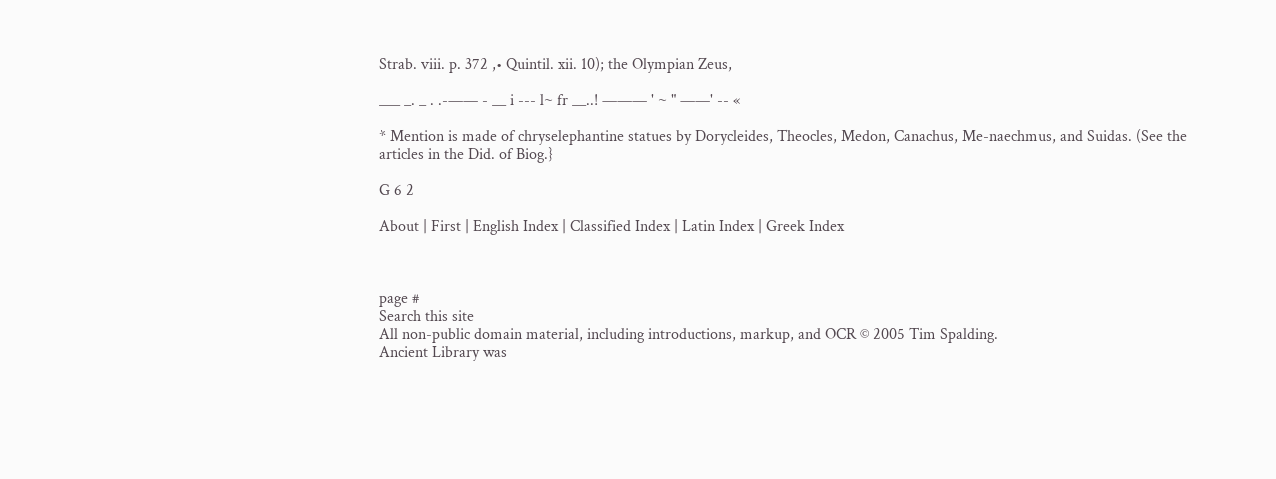Strab. viii. p. 372 ,• Quintil. xii. 10); the Olympian Zeus,

___ _. _ . .-—— - __ i --- l~ fr __..! ——— ' ~ " ——' -- «

* Mention is made of chryselephantine statues by Dorycleides, Theocles, Medon, Canachus, Me-naechmus, and Suidas. (See the articles in the Did. of Biog.}

G 6 2

About | First | English Index | Classified Index | Latin Index | Greek Index



page #
Search this site
All non-public domain material, including introductions, markup, and OCR © 2005 Tim Spalding.
Ancient Library was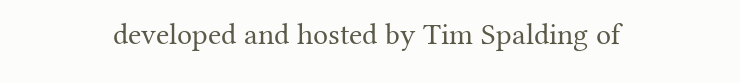developed and hosted by Tim Spalding of